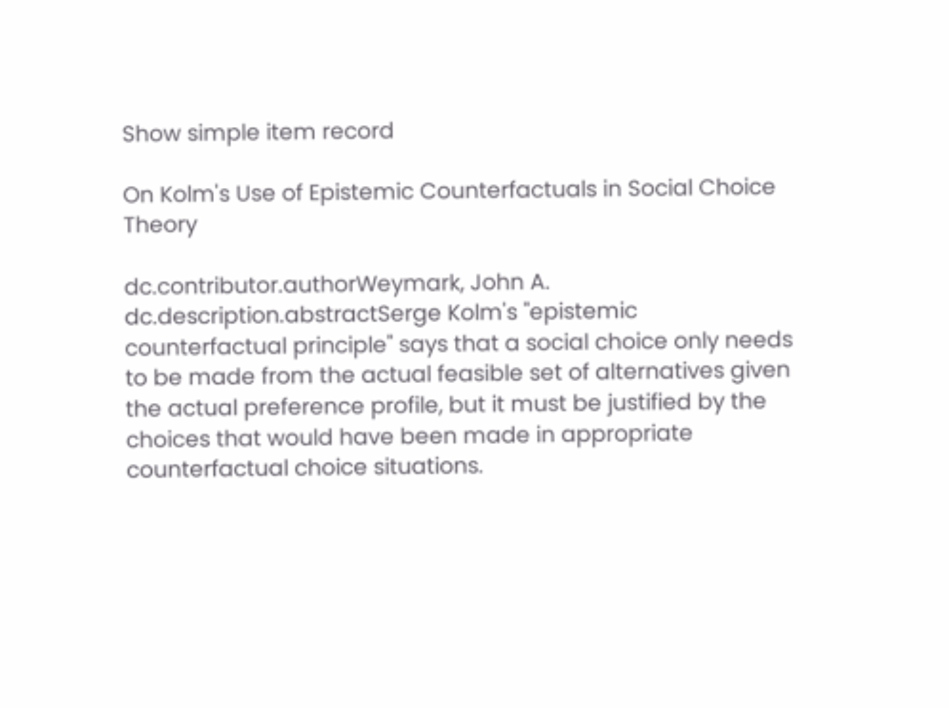Show simple item record

On Kolm's Use of Epistemic Counterfactuals in Social Choice Theory

dc.contributor.authorWeymark, John A.
dc.description.abstractSerge Kolm's "epistemic counterfactual principle" says that a social choice only needs to be made from the actual feasible set of alternatives given the actual preference profile, but it must be justified by the choices that would have been made in appropriate counterfactual choice situations.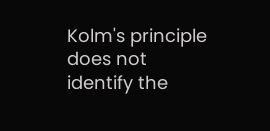Kolm's principle does not identify the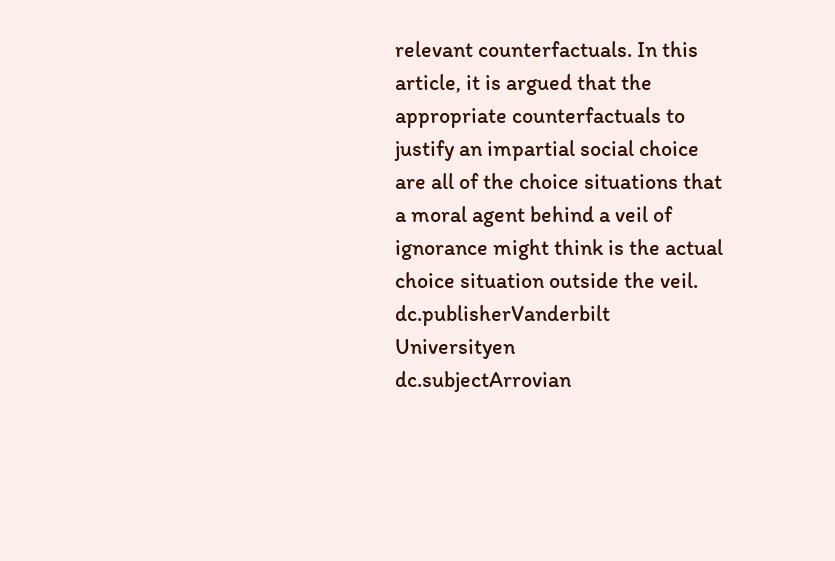relevant counterfactuals. In this article, it is argued that the appropriate counterfactuals to justify an impartial social choice are all of the choice situations that a moral agent behind a veil of ignorance might think is the actual choice situation outside the veil.
dc.publisherVanderbilt Universityen
dc.subjectArrovian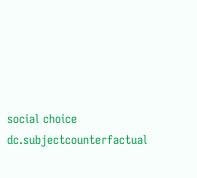social choice
dc.subjectcounterfactual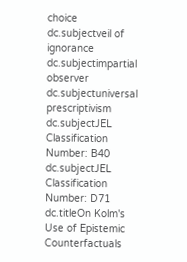choice
dc.subjectveil of ignorance
dc.subjectimpartial observer
dc.subjectuniversal prescriptivism
dc.subjectJEL Classification Number: B40
dc.subjectJEL Classification Number: D71
dc.titleOn Kolm's Use of Epistemic Counterfactuals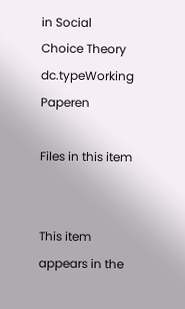in Social Choice Theory
dc.typeWorking Paperen

Files in this item


This item appears in the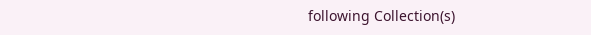following Collection(s)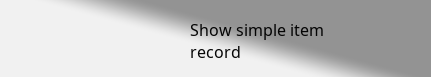Show simple item record